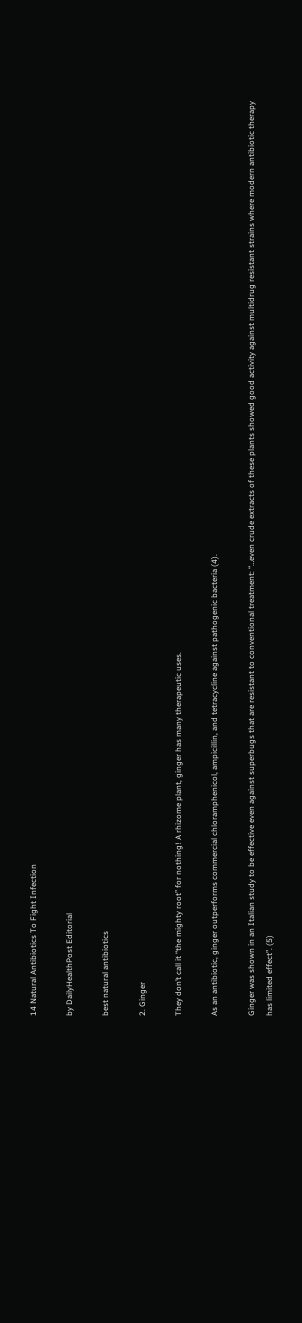14 Natural Antibiotics To Fight Infection

by DailyHealthPost Editorial

best natural antibiotics

2. Ginger

They don’t call it “the mighty root” for nothing! A rhizome plant, ginger has many therapeutic uses.

As an antibiotic, ginger outperforms commercial chloramphenicol, ampicillin, and tetracycline against pathogenic bacteria (4).

Ginger was shown in an Italian study to be effective even against superbugs that are resistant to conventional treatment: “…even crude extracts of these plants showed good activity against multidrug resistant strains where modern antibiotic therapy has limited effect”. (5)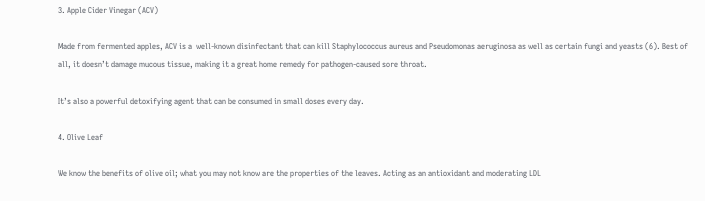3. Apple Cider Vinegar (ACV)

Made from fermented apples, ACV is a  well-known disinfectant that can kill Staphylococcus aureus and Pseudomonas aeruginosa as well as certain fungi and yeasts (6). Best of all, it doesn’t damage mucous tissue, making it a great home remedy for pathogen-caused sore throat.

It’s also a powerful detoxifying agent that can be consumed in small doses every day.

4. Olive Leaf

We know the benefits of olive oil; what you may not know are the properties of the leaves. Acting as an antioxidant and moderating LDL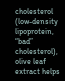cholesterol (low-density lipoprotein, “bad” cholesterol), olive leaf extract helps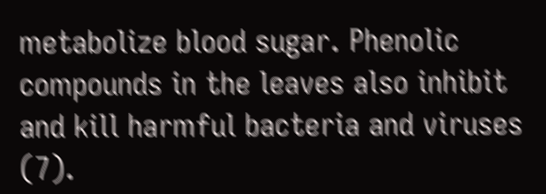metabolize blood sugar. Phenolic compounds in the leaves also inhibit and kill harmful bacteria and viruses (7).